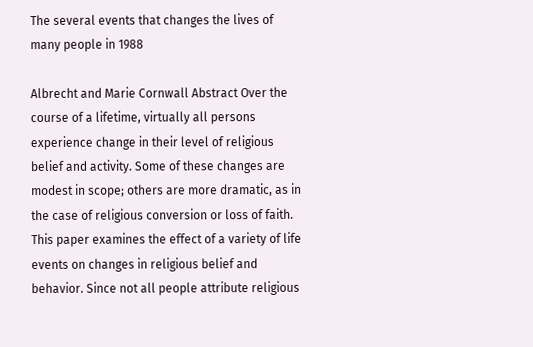The several events that changes the lives of many people in 1988

Albrecht and Marie Cornwall Abstract Over the course of a lifetime, virtually all persons experience change in their level of religious belief and activity. Some of these changes are modest in scope; others are more dramatic, as in the case of religious conversion or loss of faith. This paper examines the effect of a variety of life events on changes in religious belief and behavior. Since not all people attribute religious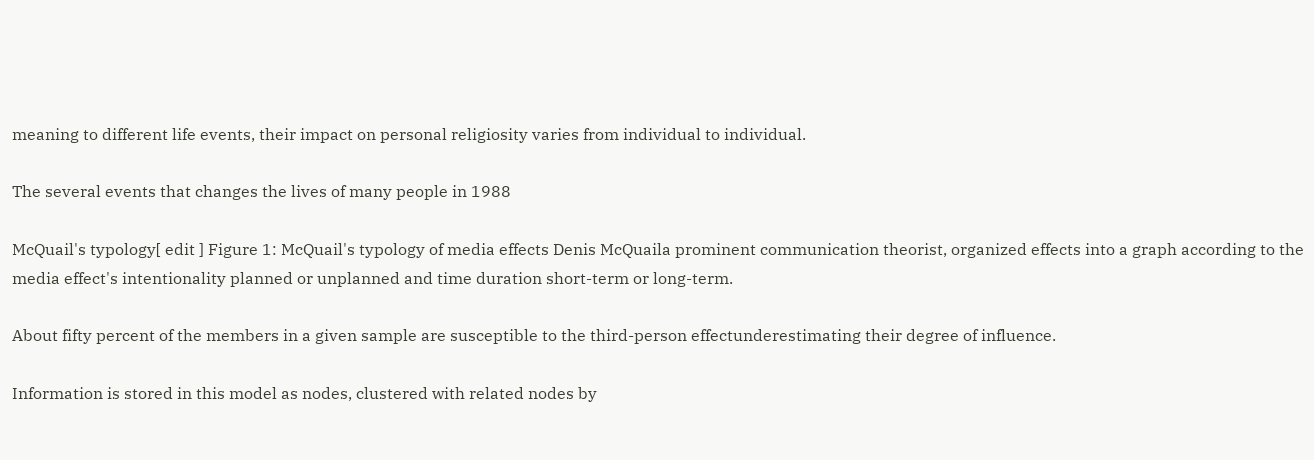meaning to different life events, their impact on personal religiosity varies from individual to individual.

The several events that changes the lives of many people in 1988

McQuail's typology[ edit ] Figure 1: McQuail's typology of media effects Denis McQuaila prominent communication theorist, organized effects into a graph according to the media effect's intentionality planned or unplanned and time duration short-term or long-term.

About fifty percent of the members in a given sample are susceptible to the third-person effectunderestimating their degree of influence.

Information is stored in this model as nodes, clustered with related nodes by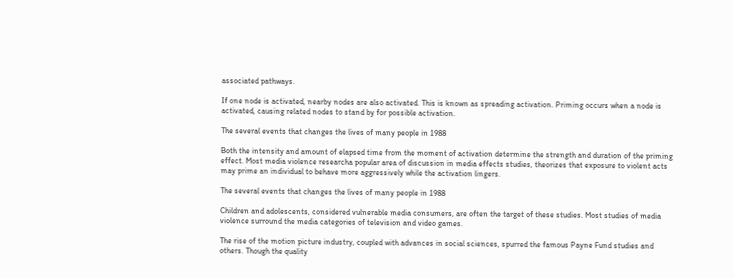associated pathways.

If one node is activated, nearby nodes are also activated. This is known as spreading activation. Priming occurs when a node is activated, causing related nodes to stand by for possible activation.

The several events that changes the lives of many people in 1988

Both the intensity and amount of elapsed time from the moment of activation determine the strength and duration of the priming effect. Most media violence researcha popular area of discussion in media effects studies, theorizes that exposure to violent acts may prime an individual to behave more aggressively while the activation lingers.

The several events that changes the lives of many people in 1988

Children and adolescents, considered vulnerable media consumers, are often the target of these studies. Most studies of media violence surround the media categories of television and video games.

The rise of the motion picture industry, coupled with advances in social sciences, spurred the famous Payne Fund studies and others. Though the quality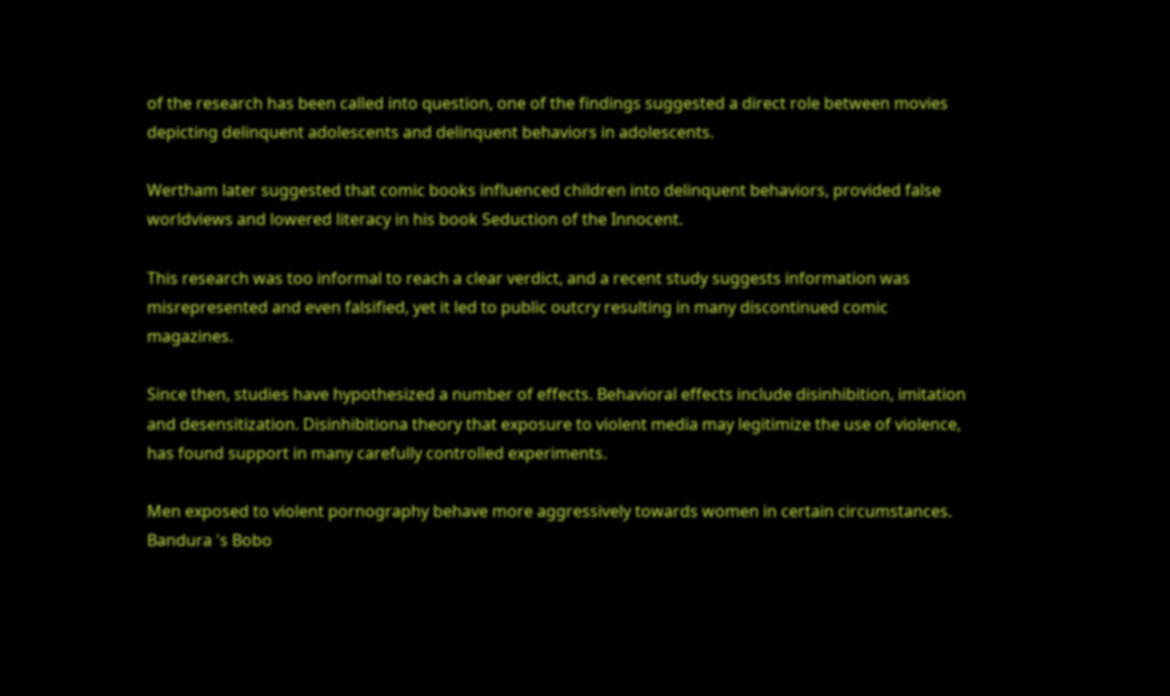of the research has been called into question, one of the findings suggested a direct role between movies depicting delinquent adolescents and delinquent behaviors in adolescents.

Wertham later suggested that comic books influenced children into delinquent behaviors, provided false worldviews and lowered literacy in his book Seduction of the Innocent.

This research was too informal to reach a clear verdict, and a recent study suggests information was misrepresented and even falsified, yet it led to public outcry resulting in many discontinued comic magazines.

Since then, studies have hypothesized a number of effects. Behavioral effects include disinhibition, imitation and desensitization. Disinhibitiona theory that exposure to violent media may legitimize the use of violence, has found support in many carefully controlled experiments.

Men exposed to violent pornography behave more aggressively towards women in certain circumstances. Bandura 's Bobo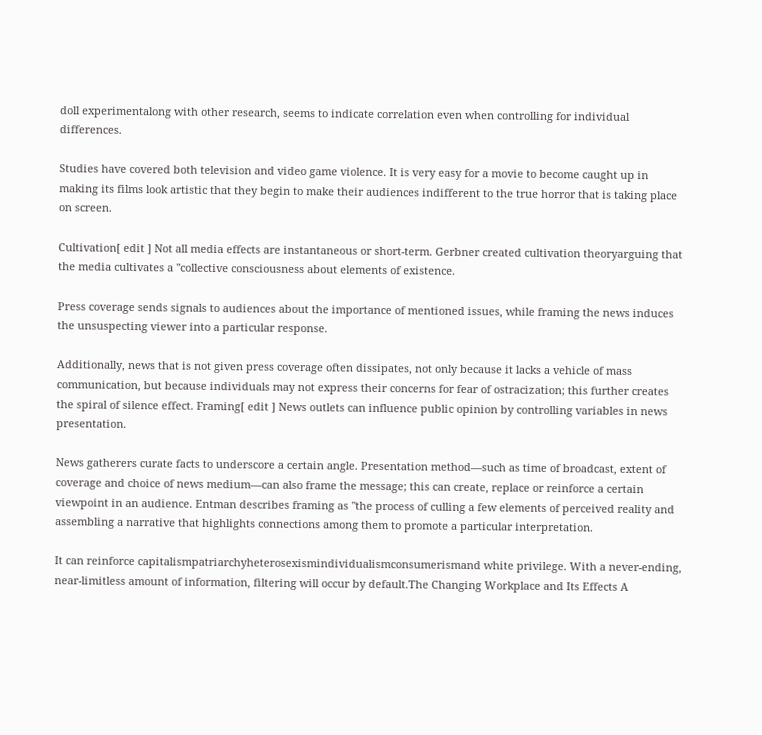doll experimentalong with other research, seems to indicate correlation even when controlling for individual differences.

Studies have covered both television and video game violence. It is very easy for a movie to become caught up in making its films look artistic that they begin to make their audiences indifferent to the true horror that is taking place on screen.

Cultivation[ edit ] Not all media effects are instantaneous or short-term. Gerbner created cultivation theoryarguing that the media cultivates a "collective consciousness about elements of existence.

Press coverage sends signals to audiences about the importance of mentioned issues, while framing the news induces the unsuspecting viewer into a particular response.

Additionally, news that is not given press coverage often dissipates, not only because it lacks a vehicle of mass communication, but because individuals may not express their concerns for fear of ostracization; this further creates the spiral of silence effect. Framing[ edit ] News outlets can influence public opinion by controlling variables in news presentation.

News gatherers curate facts to underscore a certain angle. Presentation method—such as time of broadcast, extent of coverage and choice of news medium—can also frame the message; this can create, replace or reinforce a certain viewpoint in an audience. Entman describes framing as "the process of culling a few elements of perceived reality and assembling a narrative that highlights connections among them to promote a particular interpretation.

It can reinforce capitalismpatriarchyheterosexismindividualismconsumerismand white privilege. With a never-ending, near-limitless amount of information, filtering will occur by default.The Changing Workplace and Its Effects A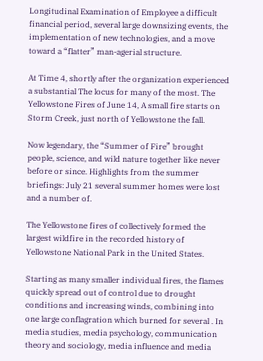Longitudinal Examination of Employee a difficult financial period, several large downsizing events, the implementation of new technologies, and a move toward a “flatter” man-agerial structure.

At Time 4, shortly after the organization experienced a substantial The locus for many of the most. The Yellowstone Fires of June 14, A small fire starts on Storm Creek, just north of Yellowstone the fall.

Now legendary, the “Summer of Fire” brought people, science, and wild nature together like never before or since. Highlights from the summer briefings: July 21 several summer homes were lost and a number of.

The Yellowstone fires of collectively formed the largest wildfire in the recorded history of Yellowstone National Park in the United States.

Starting as many smaller individual fires, the flames quickly spread out of control due to drought conditions and increasing winds, combining into one large conflagration which burned for several . In media studies, media psychology, communication theory and sociology, media influence and media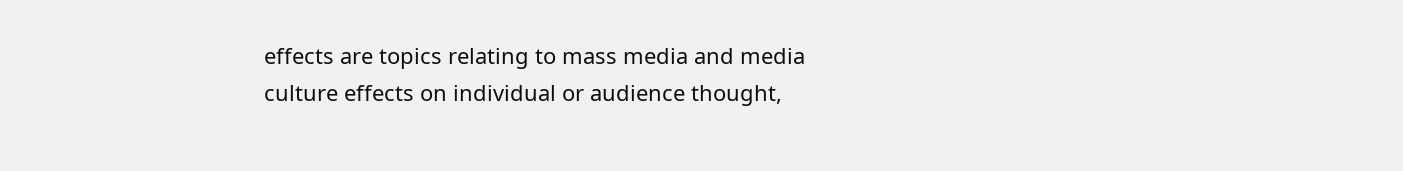effects are topics relating to mass media and media culture effects on individual or audience thought,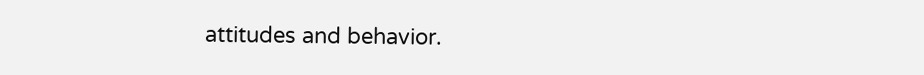attitudes and behavior.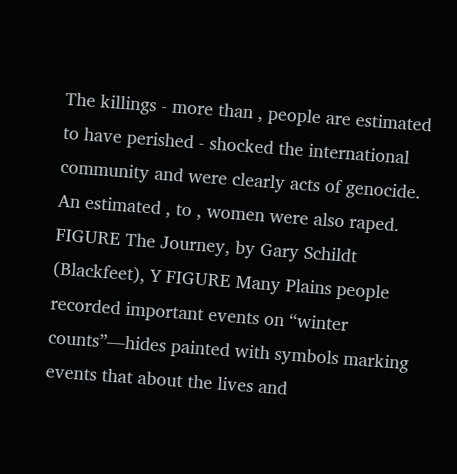The killings - more than , people are estimated to have perished - shocked the international community and were clearly acts of genocide. An estimated , to , women were also raped. FIGURE The Journey, by Gary Schildt (Blackfeet), Y FIGURE Many Plains people recorded important events on “winter counts”—hides painted with symbols marking events that about the lives and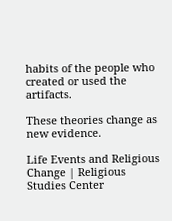habits of the people who created or used the artifacts.

These theories change as new evidence.

Life Events and Religious Change | Religious Studies Center